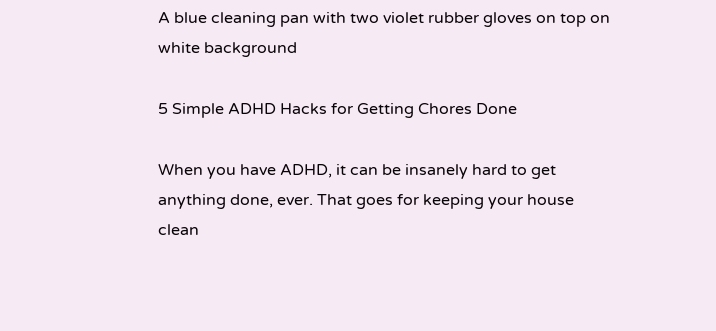A blue cleaning pan with two violet rubber gloves on top on white background

5 Simple ADHD Hacks for Getting Chores Done

When you have ADHD, it can be insanely hard to get anything done, ever. That goes for keeping your house clean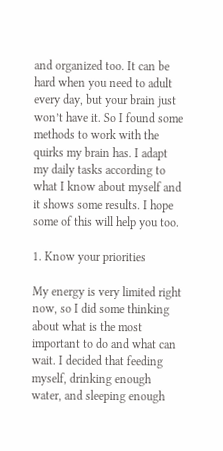and organized too. It can be hard when you need to adult every day, but your brain just won’t have it. So I found some methods to work with the quirks my brain has. I adapt my daily tasks according to what I know about myself and it shows some results. I hope some of this will help you too.

1. Know your priorities

My energy is very limited right now, so I did some thinking about what is the most important to do and what can wait. I decided that feeding myself, drinking enough water, and sleeping enough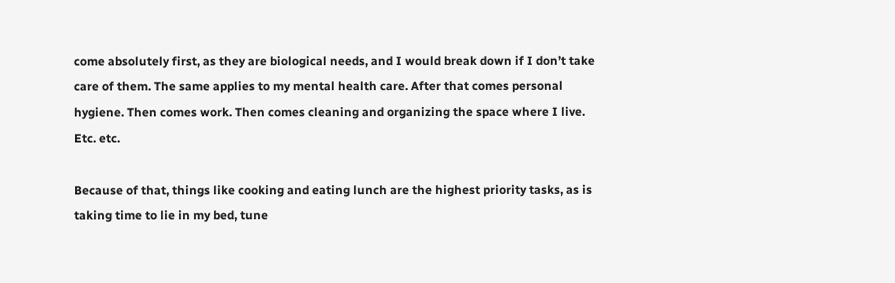come absolutely first, as they are biological needs, and I would break down if I don’t take care of them. The same applies to my mental health care. After that comes personal hygiene. Then comes work. Then comes cleaning and organizing the space where I live. Etc. etc.

Because of that, things like cooking and eating lunch are the highest priority tasks, as is taking time to lie in my bed, tune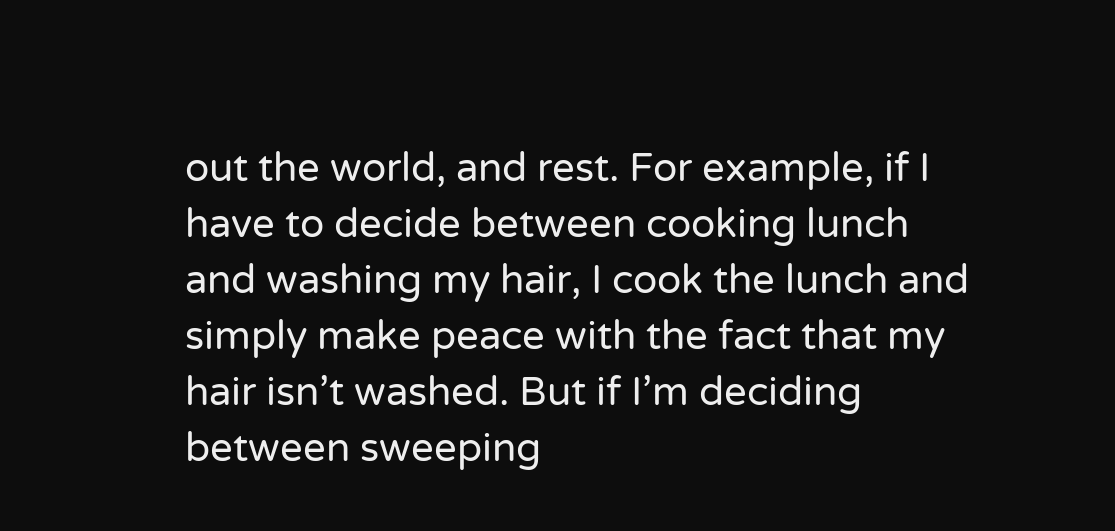out the world, and rest. For example, if I have to decide between cooking lunch and washing my hair, I cook the lunch and simply make peace with the fact that my hair isn’t washed. But if I’m deciding between sweeping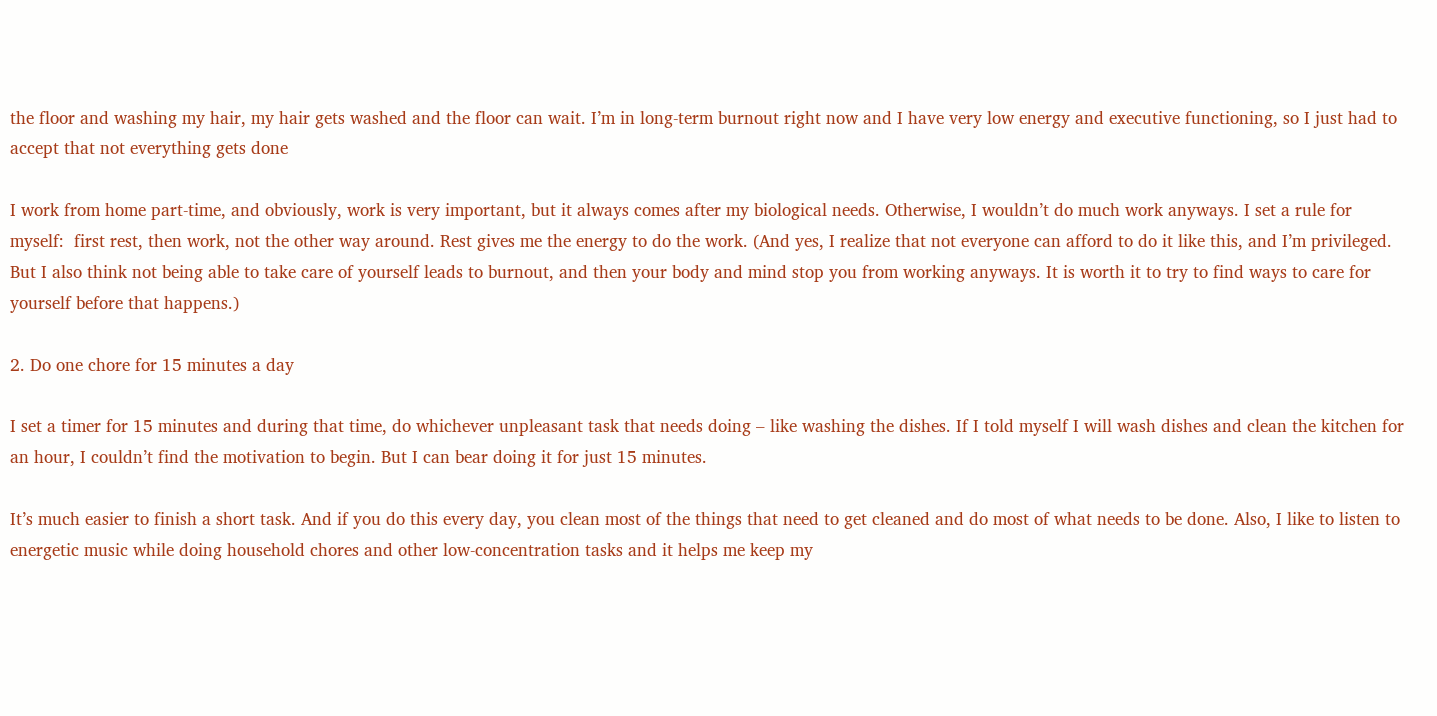the floor and washing my hair, my hair gets washed and the floor can wait. I’m in long-term burnout right now and I have very low energy and executive functioning, so I just had to accept that not everything gets done

I work from home part-time, and obviously, work is very important, but it always comes after my biological needs. Otherwise, I wouldn’t do much work anyways. I set a rule for myself:  first rest, then work, not the other way around. Rest gives me the energy to do the work. (And yes, I realize that not everyone can afford to do it like this, and I’m privileged. But I also think not being able to take care of yourself leads to burnout, and then your body and mind stop you from working anyways. It is worth it to try to find ways to care for yourself before that happens.)

2. Do one chore for 15 minutes a day

I set a timer for 15 minutes and during that time, do whichever unpleasant task that needs doing – like washing the dishes. If I told myself I will wash dishes and clean the kitchen for an hour, I couldn’t find the motivation to begin. But I can bear doing it for just 15 minutes.

It’s much easier to finish a short task. And if you do this every day, you clean most of the things that need to get cleaned and do most of what needs to be done. Also, I like to listen to energetic music while doing household chores and other low-concentration tasks and it helps me keep my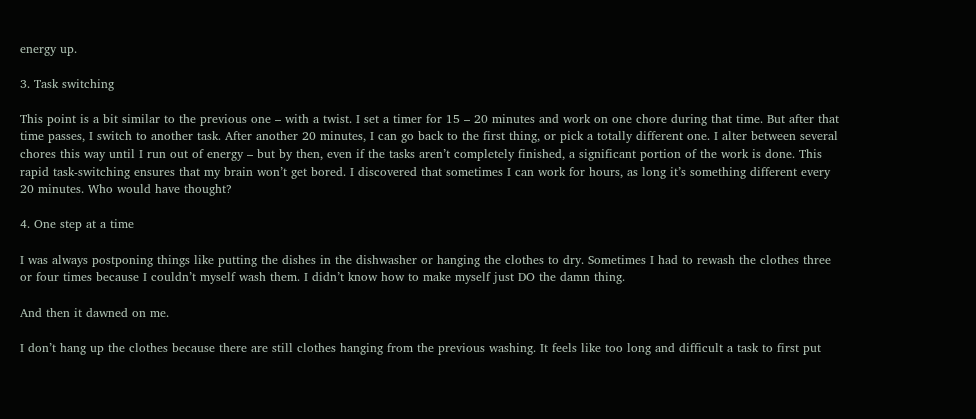energy up.

3. Task switching

This point is a bit similar to the previous one – with a twist. I set a timer for 15 – 20 minutes and work on one chore during that time. But after that time passes, I switch to another task. After another 20 minutes, I can go back to the first thing, or pick a totally different one. I alter between several chores this way until I run out of energy – but by then, even if the tasks aren’t completely finished, a significant portion of the work is done. This rapid task-switching ensures that my brain won’t get bored. I discovered that sometimes I can work for hours, as long it’s something different every 20 minutes. Who would have thought?

4. One step at a time

I was always postponing things like putting the dishes in the dishwasher or hanging the clothes to dry. Sometimes I had to rewash the clothes three or four times because I couldn’t myself wash them. I didn’t know how to make myself just DO the damn thing.

And then it dawned on me.

I don’t hang up the clothes because there are still clothes hanging from the previous washing. It feels like too long and difficult a task to first put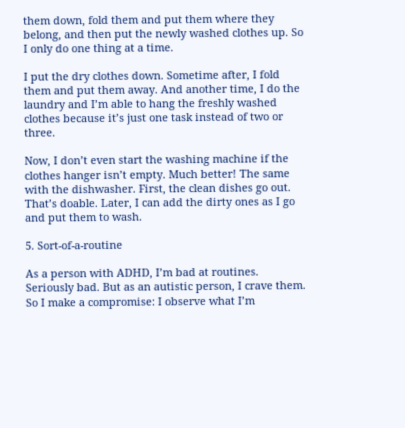them down, fold them and put them where they belong, and then put the newly washed clothes up. So I only do one thing at a time.

I put the dry clothes down. Sometime after, I fold them and put them away. And another time, I do the laundry and I’m able to hang the freshly washed clothes because it’s just one task instead of two or three.

Now, I don’t even start the washing machine if the clothes hanger isn’t empty. Much better! The same with the dishwasher. First, the clean dishes go out. That’s doable. Later, I can add the dirty ones as I go and put them to wash.

5. Sort-of-a-routine

As a person with ADHD, I’m bad at routines. Seriously bad. But as an autistic person, I crave them. So I make a compromise: I observe what I’m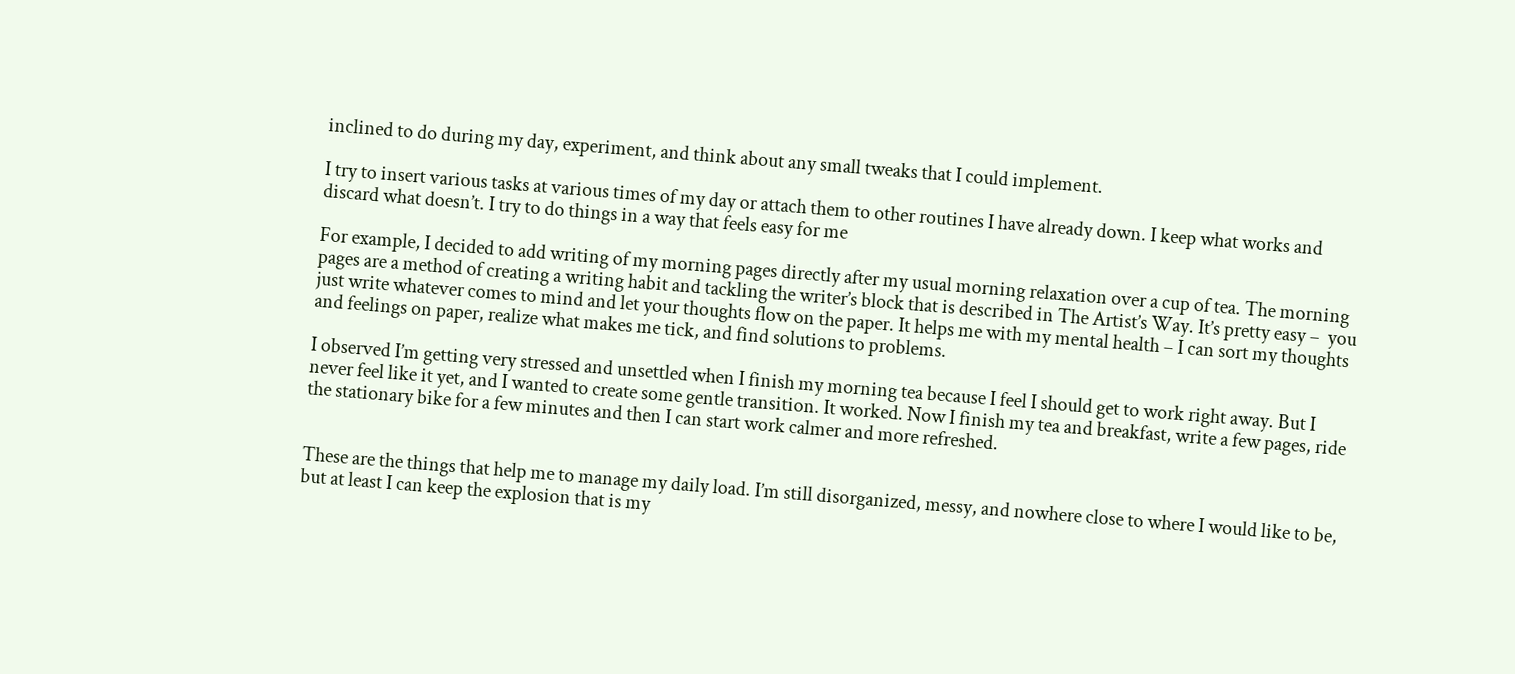inclined to do during my day, experiment, and think about any small tweaks that I could implement.

I try to insert various tasks at various times of my day or attach them to other routines I have already down. I keep what works and discard what doesn’t. I try to do things in a way that feels easy for me

For example, I decided to add writing of my morning pages directly after my usual morning relaxation over a cup of tea. The morning pages are a method of creating a writing habit and tackling the writer’s block that is described in The Artist’s Way. It’s pretty easy –  you just write whatever comes to mind and let your thoughts flow on the paper. It helps me with my mental health – I can sort my thoughts and feelings on paper, realize what makes me tick, and find solutions to problems.

I observed I’m getting very stressed and unsettled when I finish my morning tea because I feel I should get to work right away. But I never feel like it yet, and I wanted to create some gentle transition. It worked. Now I finish my tea and breakfast, write a few pages, ride the stationary bike for a few minutes and then I can start work calmer and more refreshed.


These are the things that help me to manage my daily load. I’m still disorganized, messy, and nowhere close to where I would like to be, but at least I can keep the explosion that is my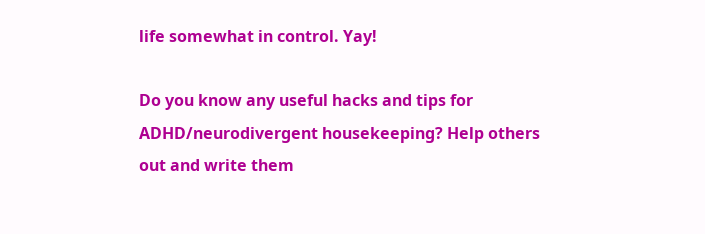life somewhat in control. Yay!

Do you know any useful hacks and tips for ADHD/neurodivergent housekeeping? Help others out and write them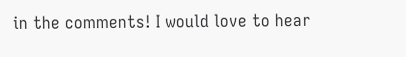in the comments! I would love to hear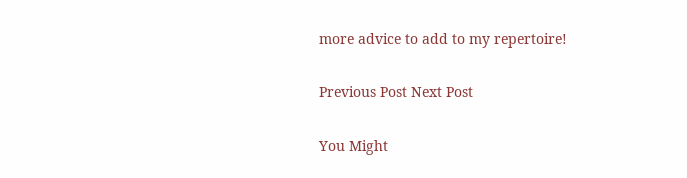more advice to add to my repertoire!

Previous Post Next Post

You Might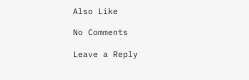Also Like

No Comments

Leave a Reply